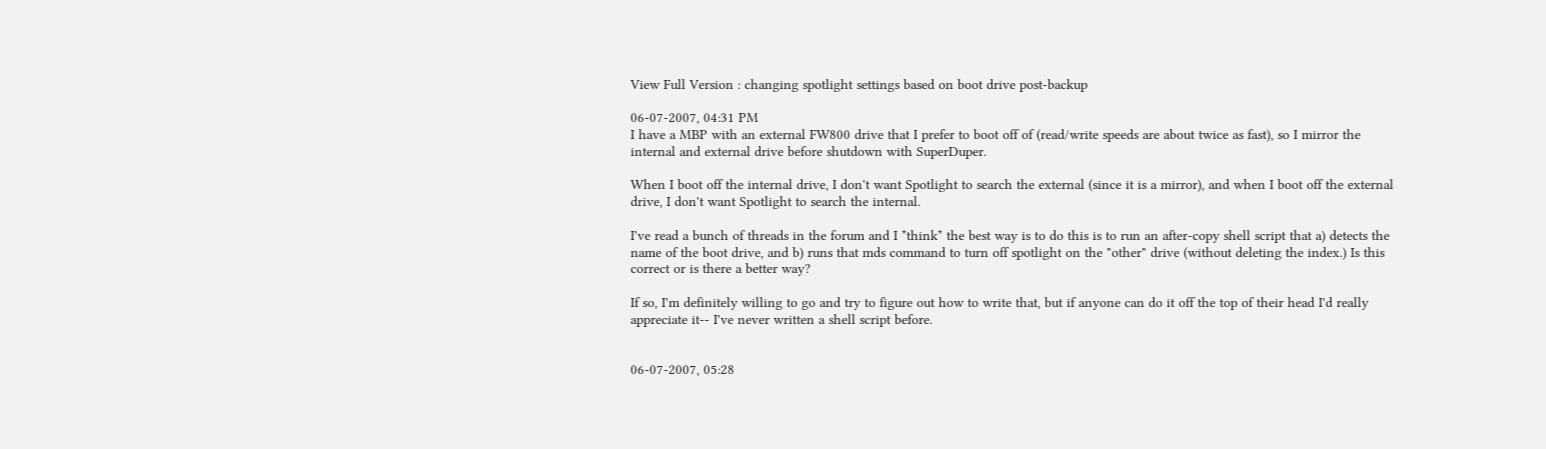View Full Version : changing spotlight settings based on boot drive post-backup

06-07-2007, 04:31 PM
I have a MBP with an external FW800 drive that I prefer to boot off of (read/write speeds are about twice as fast), so I mirror the internal and external drive before shutdown with SuperDuper.

When I boot off the internal drive, I don't want Spotlight to search the external (since it is a mirror), and when I boot off the external drive, I don't want Spotlight to search the internal.

I've read a bunch of threads in the forum and I *think* the best way is to do this is to run an after-copy shell script that a) detects the name of the boot drive, and b) runs that mds command to turn off spotlight on the "other" drive (without deleting the index.) Is this correct or is there a better way?

If so, I'm definitely willing to go and try to figure out how to write that, but if anyone can do it off the top of their head I'd really appreciate it-- I've never written a shell script before.


06-07-2007, 05:28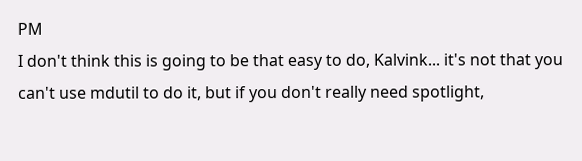PM
I don't think this is going to be that easy to do, Kalvink... it's not that you can't use mdutil to do it, but if you don't really need spotlight,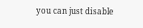you can just disable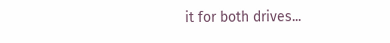it for both drives...